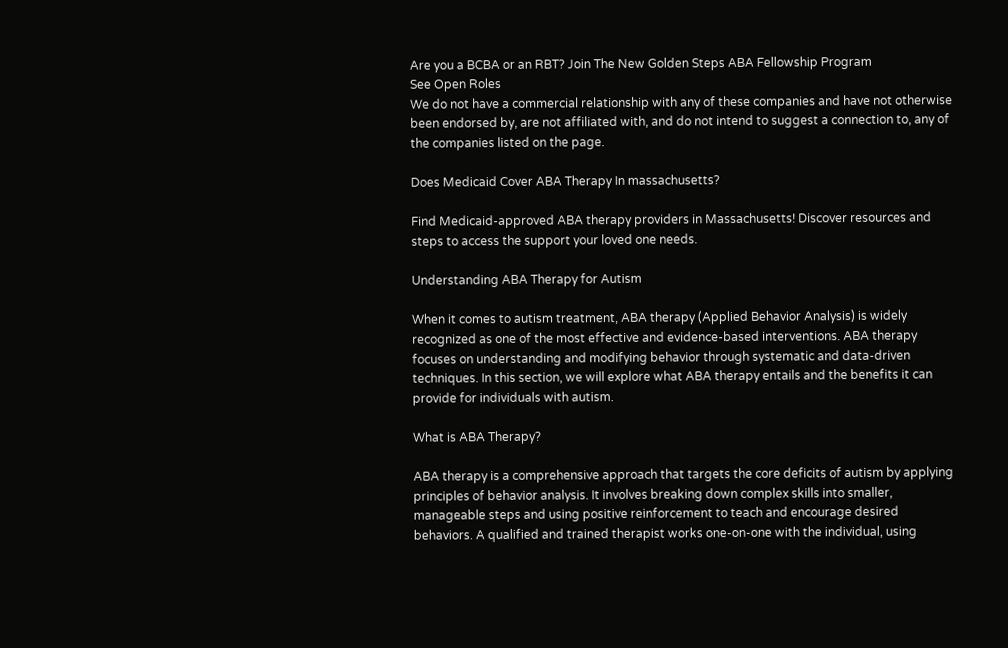Are you a BCBA or an RBT? Join The New Golden Steps ABA Fellowship Program
See Open Roles
We do not have a commercial relationship with any of these companies and have not otherwise been endorsed by, are not affiliated with, and do not intend to suggest a connection to, any of the companies listed on the page.

Does Medicaid Cover ABA Therapy In massachusetts?

Find Medicaid-approved ABA therapy providers in Massachusetts! Discover resources and steps to access the support your loved one needs.

Understanding ABA Therapy for Autism

When it comes to autism treatment, ABA therapy (Applied Behavior Analysis) is widely recognized as one of the most effective and evidence-based interventions. ABA therapy focuses on understanding and modifying behavior through systematic and data-driven techniques. In this section, we will explore what ABA therapy entails and the benefits it can provide for individuals with autism.

What is ABA Therapy?

ABA therapy is a comprehensive approach that targets the core deficits of autism by applying principles of behavior analysis. It involves breaking down complex skills into smaller, manageable steps and using positive reinforcement to teach and encourage desired behaviors. A qualified and trained therapist works one-on-one with the individual, using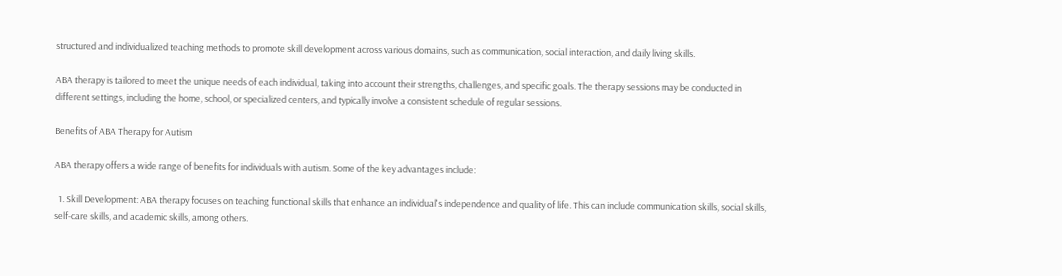structured and individualized teaching methods to promote skill development across various domains, such as communication, social interaction, and daily living skills.

ABA therapy is tailored to meet the unique needs of each individual, taking into account their strengths, challenges, and specific goals. The therapy sessions may be conducted in different settings, including the home, school, or specialized centers, and typically involve a consistent schedule of regular sessions.

Benefits of ABA Therapy for Autism

ABA therapy offers a wide range of benefits for individuals with autism. Some of the key advantages include:

  1. Skill Development: ABA therapy focuses on teaching functional skills that enhance an individual's independence and quality of life. This can include communication skills, social skills, self-care skills, and academic skills, among others.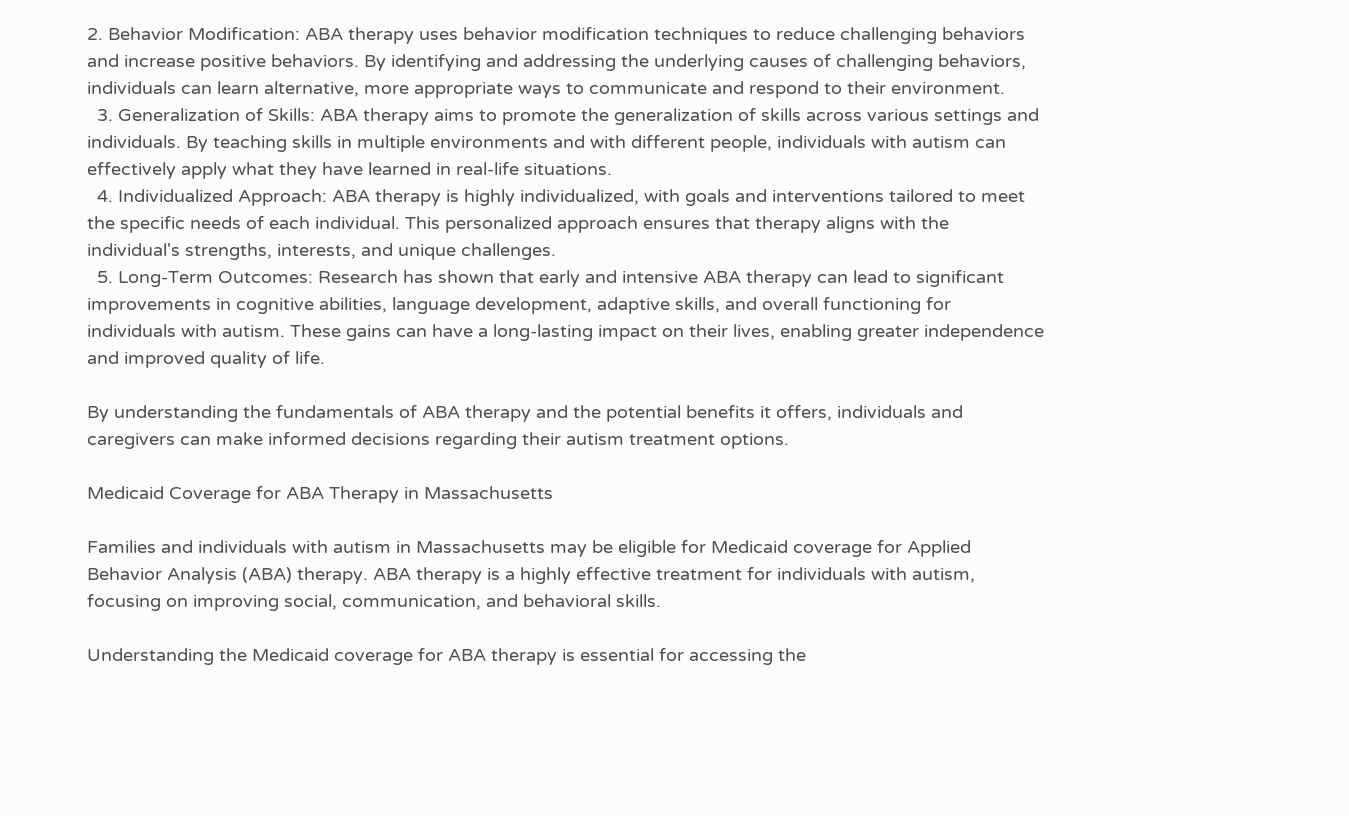2. Behavior Modification: ABA therapy uses behavior modification techniques to reduce challenging behaviors and increase positive behaviors. By identifying and addressing the underlying causes of challenging behaviors, individuals can learn alternative, more appropriate ways to communicate and respond to their environment.
  3. Generalization of Skills: ABA therapy aims to promote the generalization of skills across various settings and individuals. By teaching skills in multiple environments and with different people, individuals with autism can effectively apply what they have learned in real-life situations.
  4. Individualized Approach: ABA therapy is highly individualized, with goals and interventions tailored to meet the specific needs of each individual. This personalized approach ensures that therapy aligns with the individual's strengths, interests, and unique challenges.
  5. Long-Term Outcomes: Research has shown that early and intensive ABA therapy can lead to significant improvements in cognitive abilities, language development, adaptive skills, and overall functioning for individuals with autism. These gains can have a long-lasting impact on their lives, enabling greater independence and improved quality of life.

By understanding the fundamentals of ABA therapy and the potential benefits it offers, individuals and caregivers can make informed decisions regarding their autism treatment options.

Medicaid Coverage for ABA Therapy in Massachusetts

Families and individuals with autism in Massachusetts may be eligible for Medicaid coverage for Applied Behavior Analysis (ABA) therapy. ABA therapy is a highly effective treatment for individuals with autism, focusing on improving social, communication, and behavioral skills.

Understanding the Medicaid coverage for ABA therapy is essential for accessing the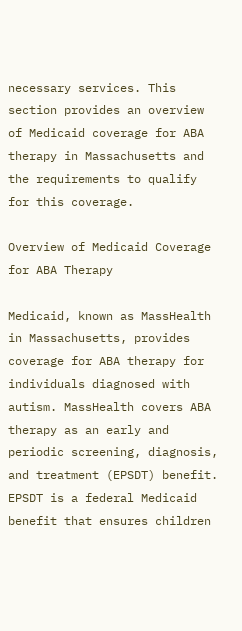necessary services. This section provides an overview of Medicaid coverage for ABA therapy in Massachusetts and the requirements to qualify for this coverage.

Overview of Medicaid Coverage for ABA Therapy

Medicaid, known as MassHealth in Massachusetts, provides coverage for ABA therapy for individuals diagnosed with autism. MassHealth covers ABA therapy as an early and periodic screening, diagnosis, and treatment (EPSDT) benefit. EPSDT is a federal Medicaid benefit that ensures children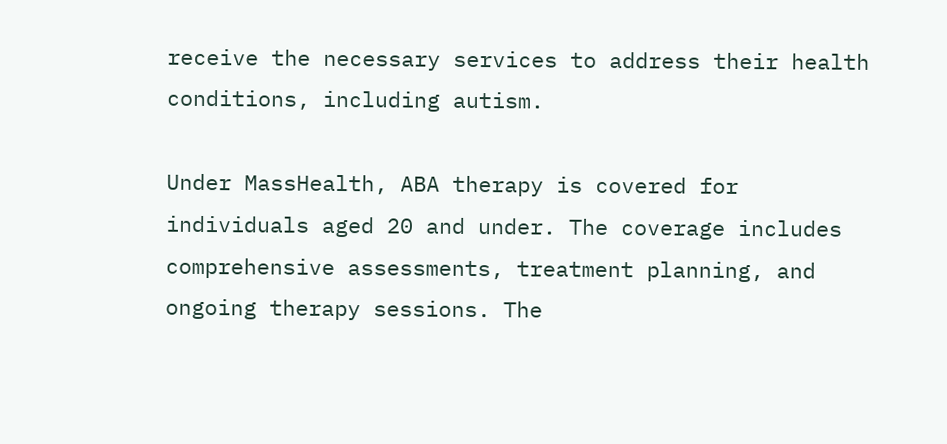receive the necessary services to address their health conditions, including autism.

Under MassHealth, ABA therapy is covered for individuals aged 20 and under. The coverage includes comprehensive assessments, treatment planning, and ongoing therapy sessions. The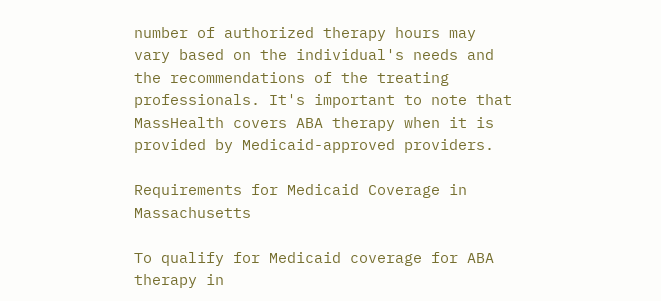number of authorized therapy hours may vary based on the individual's needs and the recommendations of the treating professionals. It's important to note that MassHealth covers ABA therapy when it is provided by Medicaid-approved providers.

Requirements for Medicaid Coverage in Massachusetts

To qualify for Medicaid coverage for ABA therapy in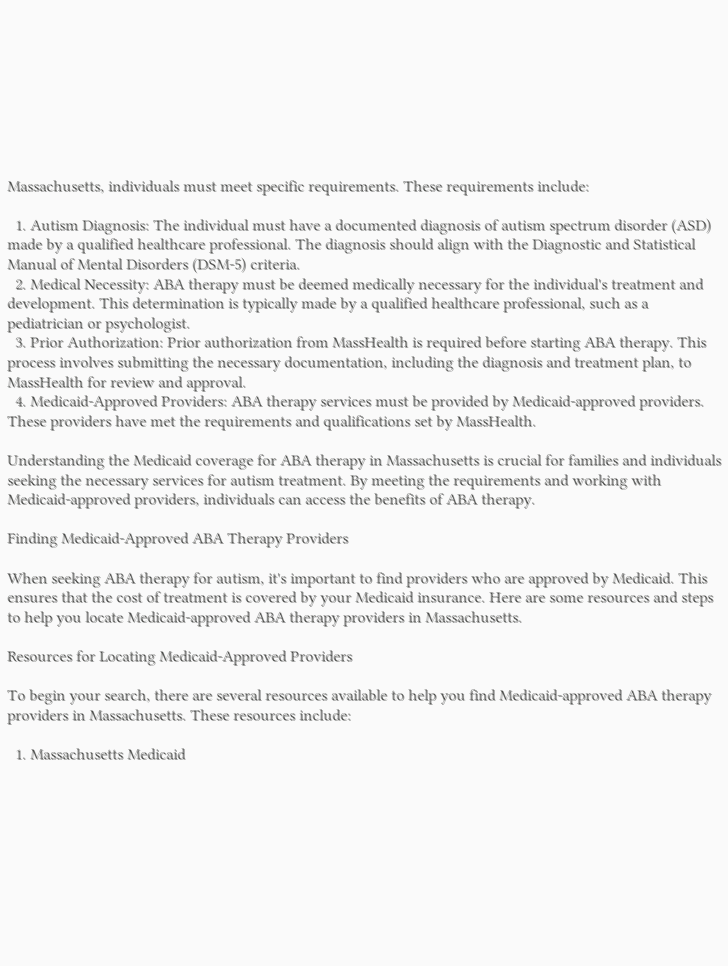Massachusetts, individuals must meet specific requirements. These requirements include:

  1. Autism Diagnosis: The individual must have a documented diagnosis of autism spectrum disorder (ASD) made by a qualified healthcare professional. The diagnosis should align with the Diagnostic and Statistical Manual of Mental Disorders (DSM-5) criteria.
  2. Medical Necessity: ABA therapy must be deemed medically necessary for the individual's treatment and development. This determination is typically made by a qualified healthcare professional, such as a pediatrician or psychologist.
  3. Prior Authorization: Prior authorization from MassHealth is required before starting ABA therapy. This process involves submitting the necessary documentation, including the diagnosis and treatment plan, to MassHealth for review and approval.
  4. Medicaid-Approved Providers: ABA therapy services must be provided by Medicaid-approved providers. These providers have met the requirements and qualifications set by MassHealth.

Understanding the Medicaid coverage for ABA therapy in Massachusetts is crucial for families and individuals seeking the necessary services for autism treatment. By meeting the requirements and working with Medicaid-approved providers, individuals can access the benefits of ABA therapy.

Finding Medicaid-Approved ABA Therapy Providers

When seeking ABA therapy for autism, it's important to find providers who are approved by Medicaid. This ensures that the cost of treatment is covered by your Medicaid insurance. Here are some resources and steps to help you locate Medicaid-approved ABA therapy providers in Massachusetts.

Resources for Locating Medicaid-Approved Providers

To begin your search, there are several resources available to help you find Medicaid-approved ABA therapy providers in Massachusetts. These resources include:

  1. Massachusetts Medicaid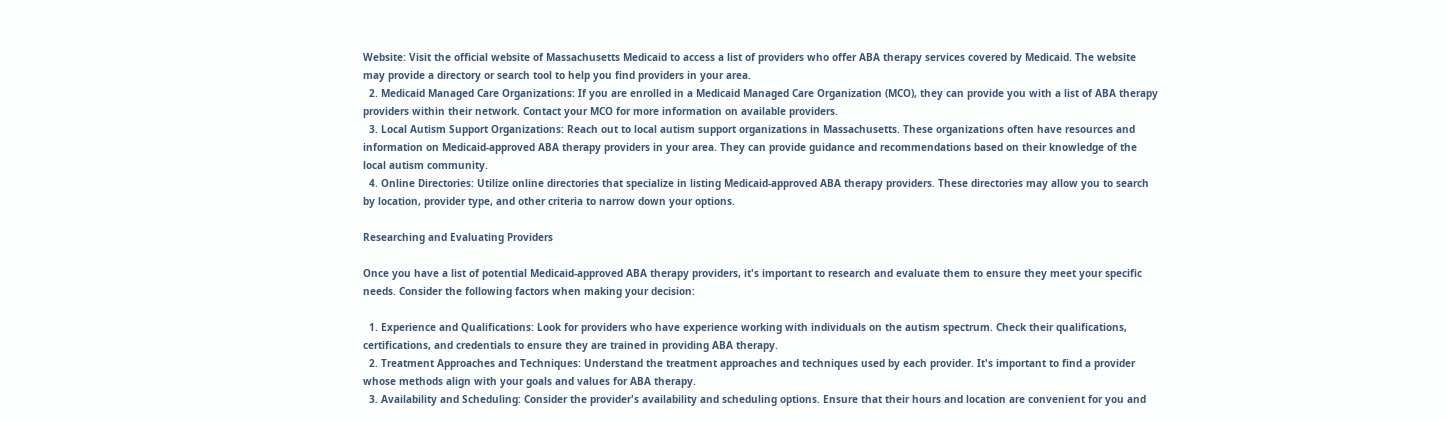Website: Visit the official website of Massachusetts Medicaid to access a list of providers who offer ABA therapy services covered by Medicaid. The website may provide a directory or search tool to help you find providers in your area.
  2. Medicaid Managed Care Organizations: If you are enrolled in a Medicaid Managed Care Organization (MCO), they can provide you with a list of ABA therapy providers within their network. Contact your MCO for more information on available providers.
  3. Local Autism Support Organizations: Reach out to local autism support organizations in Massachusetts. These organizations often have resources and information on Medicaid-approved ABA therapy providers in your area. They can provide guidance and recommendations based on their knowledge of the local autism community.
  4. Online Directories: Utilize online directories that specialize in listing Medicaid-approved ABA therapy providers. These directories may allow you to search by location, provider type, and other criteria to narrow down your options.

Researching and Evaluating Providers

Once you have a list of potential Medicaid-approved ABA therapy providers, it's important to research and evaluate them to ensure they meet your specific needs. Consider the following factors when making your decision:

  1. Experience and Qualifications: Look for providers who have experience working with individuals on the autism spectrum. Check their qualifications, certifications, and credentials to ensure they are trained in providing ABA therapy.
  2. Treatment Approaches and Techniques: Understand the treatment approaches and techniques used by each provider. It's important to find a provider whose methods align with your goals and values for ABA therapy.
  3. Availability and Scheduling: Consider the provider's availability and scheduling options. Ensure that their hours and location are convenient for you and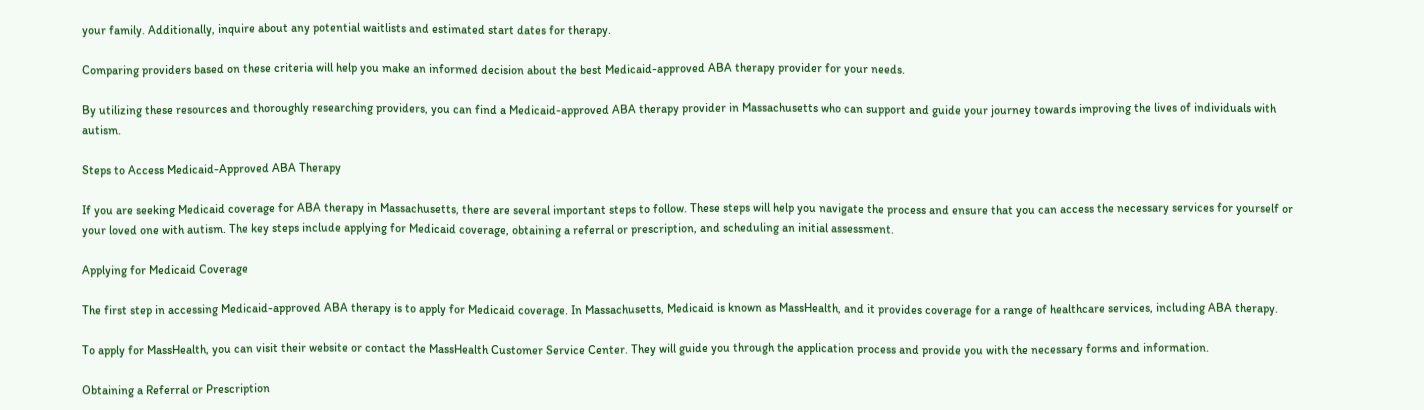your family. Additionally, inquire about any potential waitlists and estimated start dates for therapy.

Comparing providers based on these criteria will help you make an informed decision about the best Medicaid-approved ABA therapy provider for your needs.

By utilizing these resources and thoroughly researching providers, you can find a Medicaid-approved ABA therapy provider in Massachusetts who can support and guide your journey towards improving the lives of individuals with autism.

Steps to Access Medicaid-Approved ABA Therapy

If you are seeking Medicaid coverage for ABA therapy in Massachusetts, there are several important steps to follow. These steps will help you navigate the process and ensure that you can access the necessary services for yourself or your loved one with autism. The key steps include applying for Medicaid coverage, obtaining a referral or prescription, and scheduling an initial assessment.

Applying for Medicaid Coverage

The first step in accessing Medicaid-approved ABA therapy is to apply for Medicaid coverage. In Massachusetts, Medicaid is known as MassHealth, and it provides coverage for a range of healthcare services, including ABA therapy.

To apply for MassHealth, you can visit their website or contact the MassHealth Customer Service Center. They will guide you through the application process and provide you with the necessary forms and information.

Obtaining a Referral or Prescription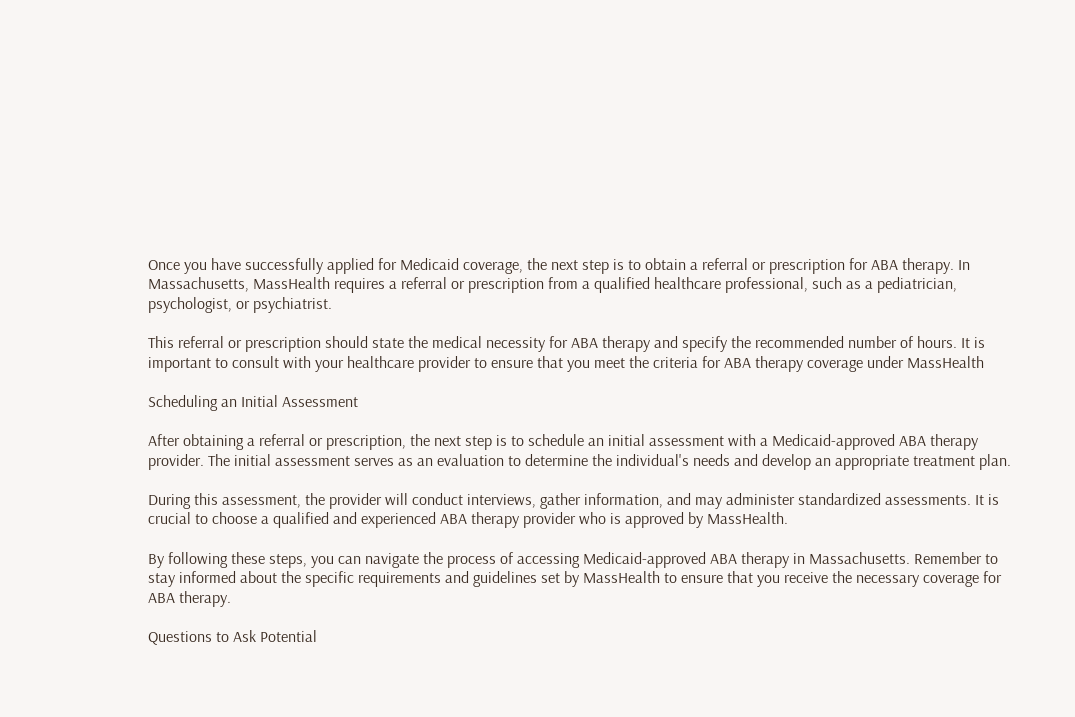Once you have successfully applied for Medicaid coverage, the next step is to obtain a referral or prescription for ABA therapy. In Massachusetts, MassHealth requires a referral or prescription from a qualified healthcare professional, such as a pediatrician, psychologist, or psychiatrist.

This referral or prescription should state the medical necessity for ABA therapy and specify the recommended number of hours. It is important to consult with your healthcare provider to ensure that you meet the criteria for ABA therapy coverage under MassHealth

Scheduling an Initial Assessment

After obtaining a referral or prescription, the next step is to schedule an initial assessment with a Medicaid-approved ABA therapy provider. The initial assessment serves as an evaluation to determine the individual's needs and develop an appropriate treatment plan.

During this assessment, the provider will conduct interviews, gather information, and may administer standardized assessments. It is crucial to choose a qualified and experienced ABA therapy provider who is approved by MassHealth.

By following these steps, you can navigate the process of accessing Medicaid-approved ABA therapy in Massachusetts. Remember to stay informed about the specific requirements and guidelines set by MassHealth to ensure that you receive the necessary coverage for ABA therapy.

Questions to Ask Potential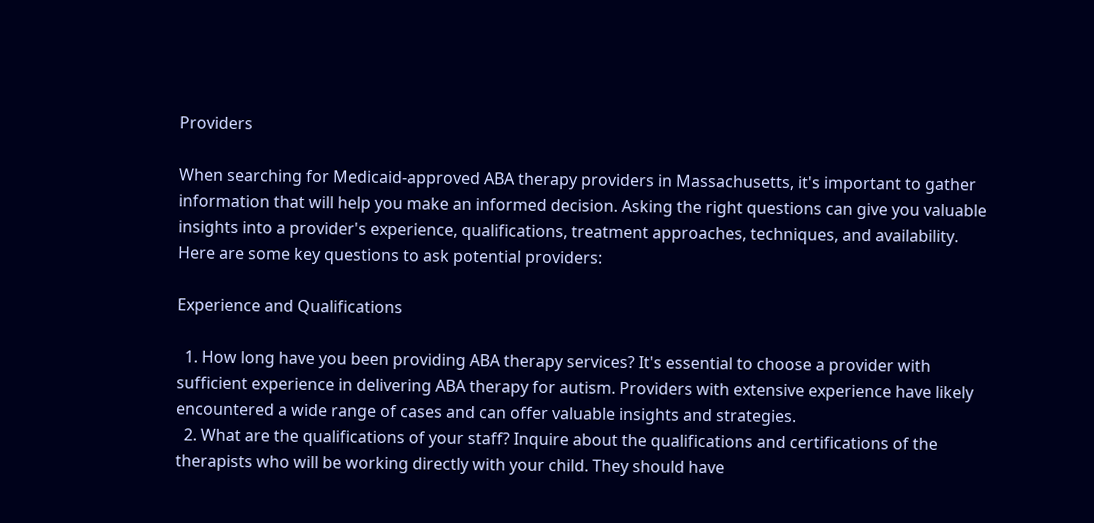Providers

When searching for Medicaid-approved ABA therapy providers in Massachusetts, it's important to gather information that will help you make an informed decision. Asking the right questions can give you valuable insights into a provider's experience, qualifications, treatment approaches, techniques, and availability. Here are some key questions to ask potential providers:

Experience and Qualifications

  1. How long have you been providing ABA therapy services? It's essential to choose a provider with sufficient experience in delivering ABA therapy for autism. Providers with extensive experience have likely encountered a wide range of cases and can offer valuable insights and strategies.
  2. What are the qualifications of your staff? Inquire about the qualifications and certifications of the therapists who will be working directly with your child. They should have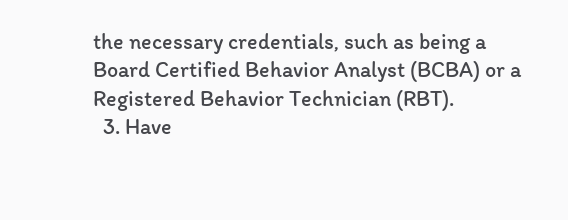the necessary credentials, such as being a Board Certified Behavior Analyst (BCBA) or a Registered Behavior Technician (RBT).
  3. Have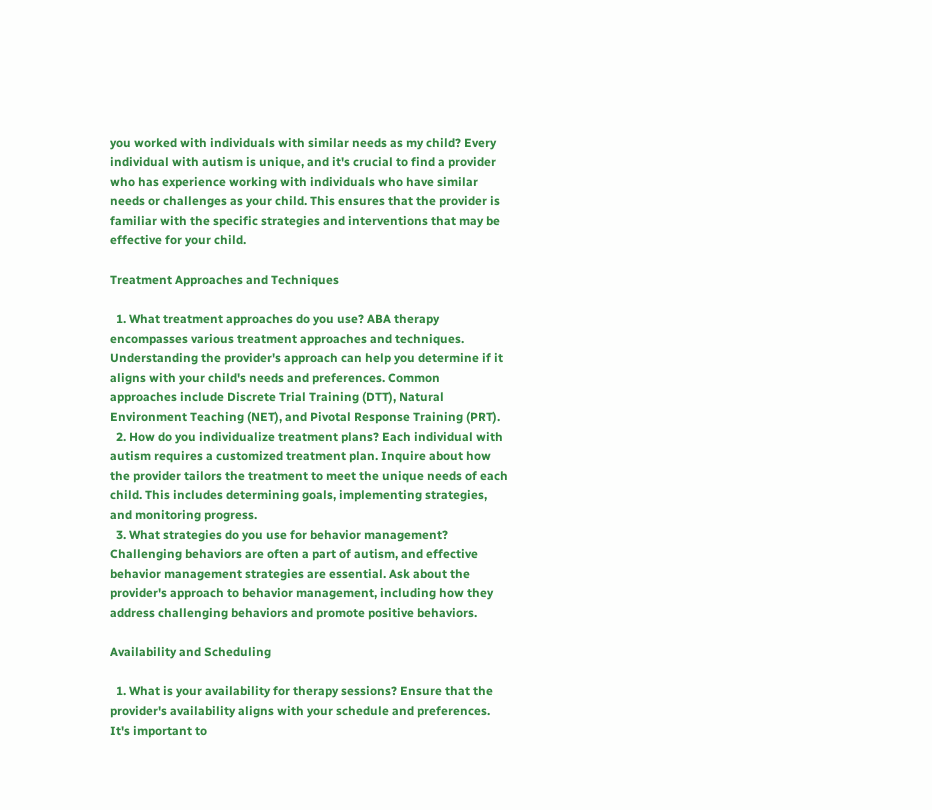you worked with individuals with similar needs as my child? Every individual with autism is unique, and it's crucial to find a provider who has experience working with individuals who have similar needs or challenges as your child. This ensures that the provider is familiar with the specific strategies and interventions that may be effective for your child.

Treatment Approaches and Techniques

  1. What treatment approaches do you use? ABA therapy encompasses various treatment approaches and techniques. Understanding the provider's approach can help you determine if it aligns with your child's needs and preferences. Common approaches include Discrete Trial Training (DTT), Natural Environment Teaching (NET), and Pivotal Response Training (PRT).
  2. How do you individualize treatment plans? Each individual with autism requires a customized treatment plan. Inquire about how the provider tailors the treatment to meet the unique needs of each child. This includes determining goals, implementing strategies, and monitoring progress.
  3. What strategies do you use for behavior management? Challenging behaviors are often a part of autism, and effective behavior management strategies are essential. Ask about the provider's approach to behavior management, including how they address challenging behaviors and promote positive behaviors.

Availability and Scheduling

  1. What is your availability for therapy sessions? Ensure that the provider's availability aligns with your schedule and preferences. It's important to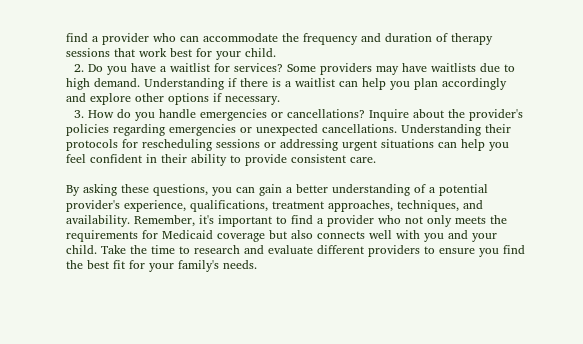find a provider who can accommodate the frequency and duration of therapy sessions that work best for your child.
  2. Do you have a waitlist for services? Some providers may have waitlists due to high demand. Understanding if there is a waitlist can help you plan accordingly and explore other options if necessary.
  3. How do you handle emergencies or cancellations? Inquire about the provider's policies regarding emergencies or unexpected cancellations. Understanding their protocols for rescheduling sessions or addressing urgent situations can help you feel confident in their ability to provide consistent care.

By asking these questions, you can gain a better understanding of a potential provider's experience, qualifications, treatment approaches, techniques, and availability. Remember, it's important to find a provider who not only meets the requirements for Medicaid coverage but also connects well with you and your child. Take the time to research and evaluate different providers to ensure you find the best fit for your family's needs.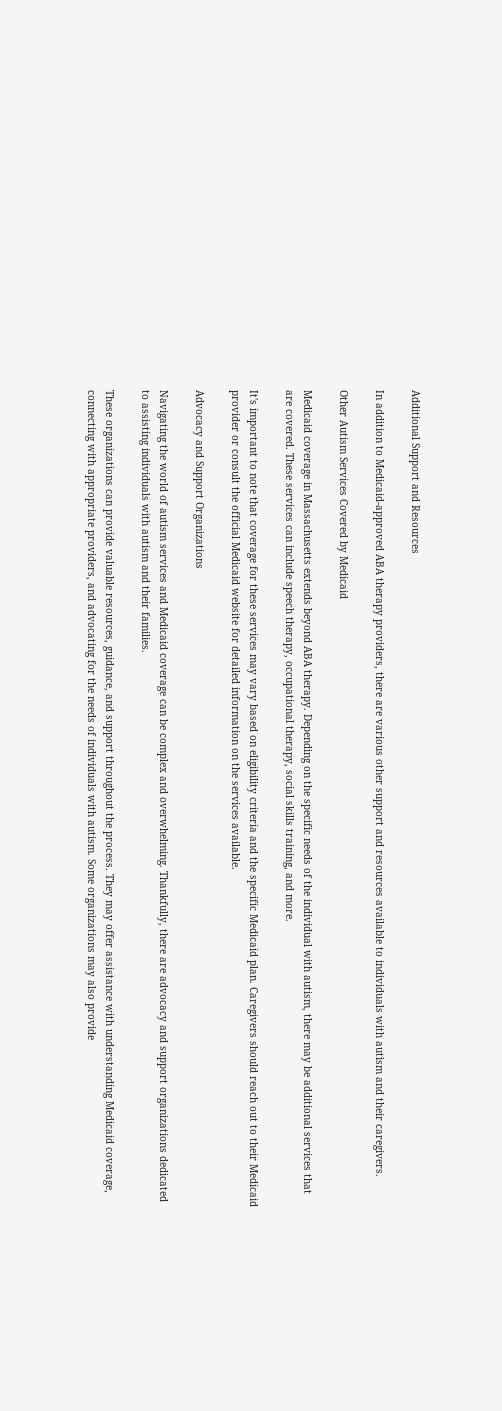Additional Support and Resources

In addition to Medicaid-approved ABA therapy providers, there are various other support and resources available to individuals with autism and their caregivers.

Other Autism Services Covered by Medicaid

Medicaid coverage in Massachusetts extends beyond ABA therapy. Depending on the specific needs of the individual with autism, there may be additional services that are covered. These services can include speech therapy, occupational therapy, social skills training, and more.

It's important to note that coverage for these services may vary based on eligibility criteria and the specific Medicaid plan. Caregivers should reach out to their Medicaid provider or consult the official Medicaid website for detailed information on the services available.

Advocacy and Support Organizations

Navigating the world of autism services and Medicaid coverage can be complex and overwhelming. Thankfully, there are advocacy and support organizations dedicated to assisting individuals with autism and their families.

These organizations can provide valuable resources, guidance, and support throughout the process. They may offer assistance with understanding Medicaid coverage, connecting with appropriate providers, and advocating for the needs of individuals with autism. Some organizations may also provide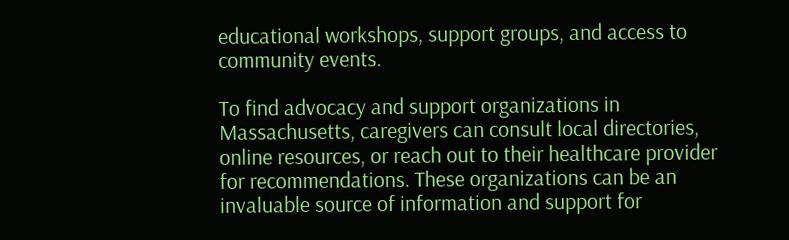educational workshops, support groups, and access to community events.

To find advocacy and support organizations in Massachusetts, caregivers can consult local directories, online resources, or reach out to their healthcare provider for recommendations. These organizations can be an invaluable source of information and support for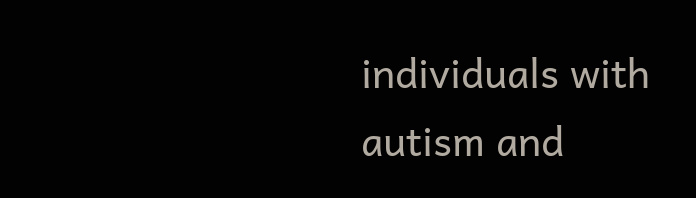individuals with autism and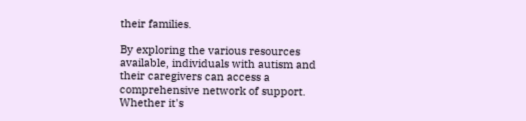their families.

By exploring the various resources available, individuals with autism and their caregivers can access a comprehensive network of support. Whether it's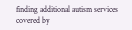finding additional autism services covered by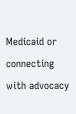Medicaid or connecting with advocacy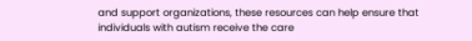and support organizations, these resources can help ensure that individuals with autism receive the care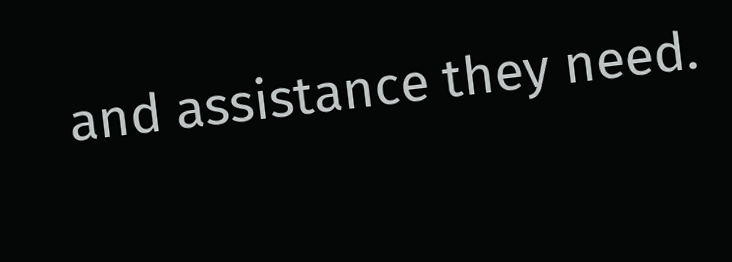and assistance they need.